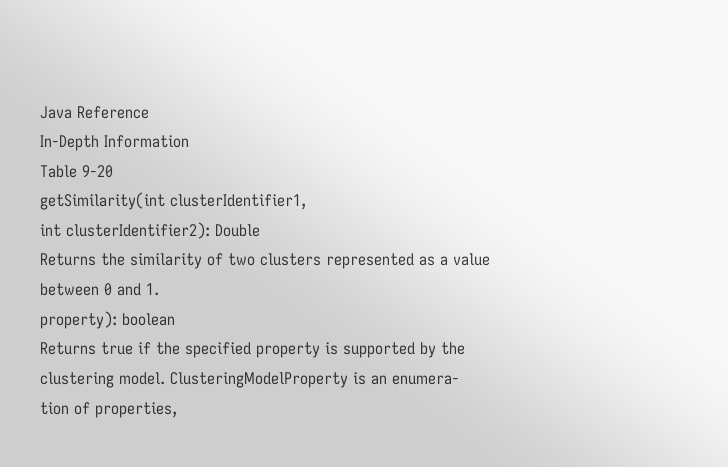Java Reference
In-Depth Information
Table 9-20
getSimilarity(int clusterIdentifier1,
int clusterIdentifier2): Double
Returns the similarity of two clusters represented as a value
between 0 and 1.
property): boolean
Returns true if the specified property is supported by the
clustering model. ClusteringModelProperty is an enumera-
tion of properties,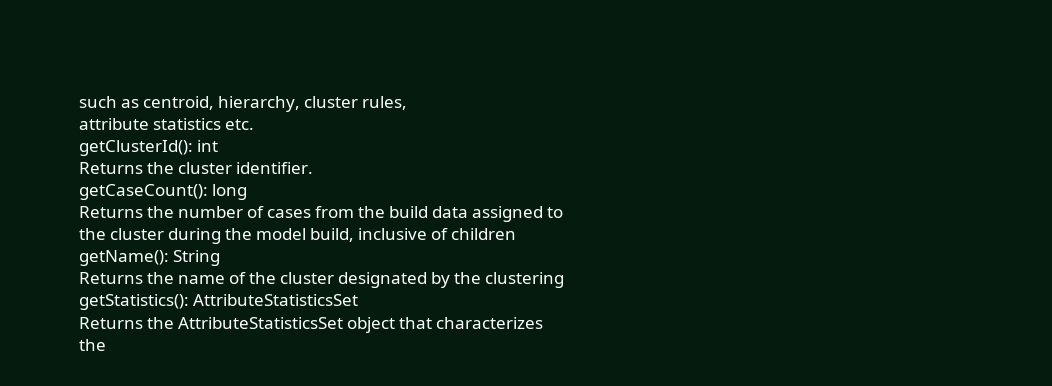such as centroid, hierarchy, cluster rules,
attribute statistics etc.
getClusterId(): int
Returns the cluster identifier.
getCaseCount(): long
Returns the number of cases from the build data assigned to
the cluster during the model build, inclusive of children
getName(): String
Returns the name of the cluster designated by the clustering
getStatistics(): AttributeStatisticsSet
Returns the AttributeStatisticsSet object that characterizes
the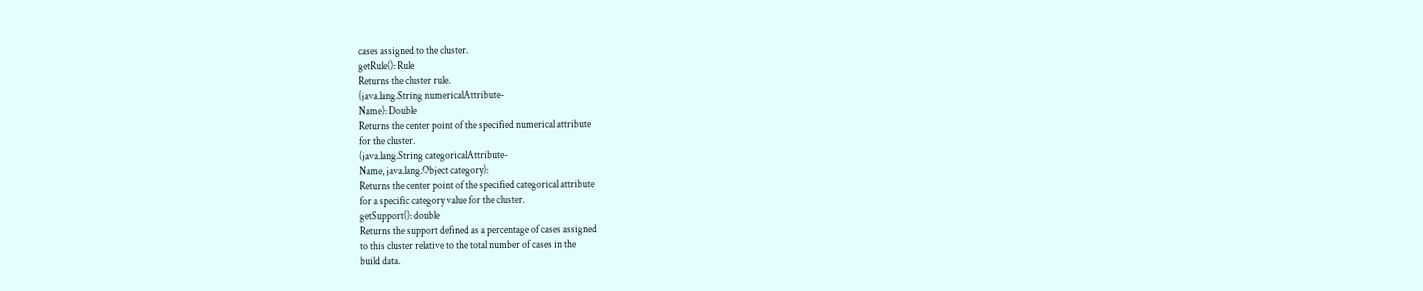cases assigned to the cluster.
getRule(): Rule
Returns the cluster rule.
(java.lang.String numericalAttribute-
Name): Double
Returns the center point of the specified numerical attribute
for the cluster.
(java.lang.String categoricalAttribute-
Name, java.lang.Object category):
Returns the center point of the specified categorical attribute
for a specific category value for the cluster.
getSupport(): double
Returns the support defined as a percentage of cases assigned
to this cluster relative to the total number of cases in the
build data.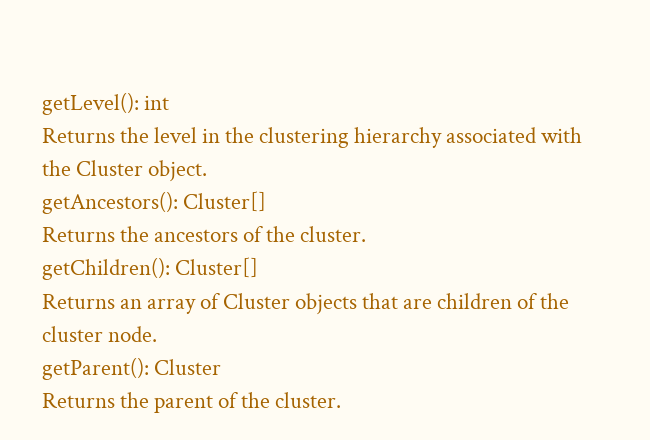getLevel(): int
Returns the level in the clustering hierarchy associated with
the Cluster object.
getAncestors(): Cluster[]
Returns the ancestors of the cluster.
getChildren(): Cluster[]
Returns an array of Cluster objects that are children of the
cluster node.
getParent(): Cluster
Returns the parent of the cluster.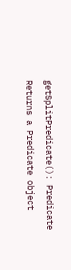getSplitPredicate(): Predicate
Returns a Predicate object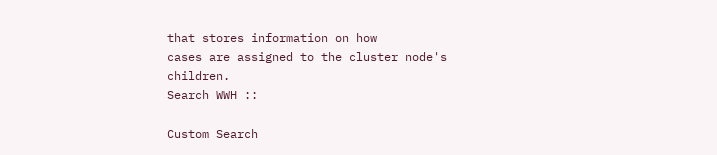that stores information on how
cases are assigned to the cluster node's children.
Search WWH ::

Custom Search